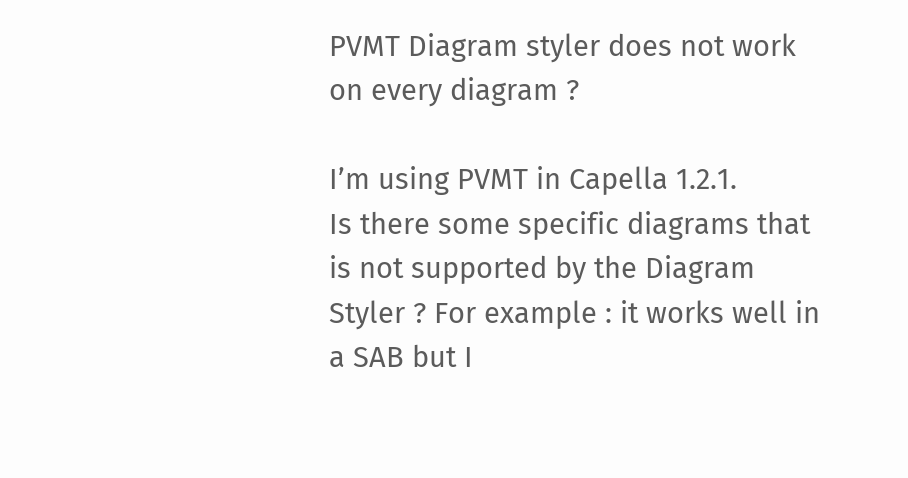PVMT Diagram styler does not work on every diagram ?

I’m using PVMT in Capella 1.2.1.
Is there some specific diagrams that is not supported by the Diagram Styler ? For example : it works well in a SAB but I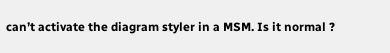can’t activate the diagram styler in a MSM. Is it normal ?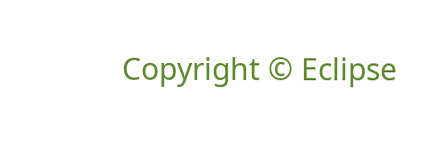Copyright © Eclipse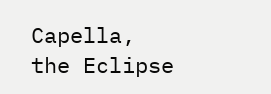Capella, the Eclipse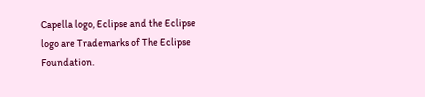Capella logo, Eclipse and the Eclipse logo are Trademarks of The Eclipse Foundation.